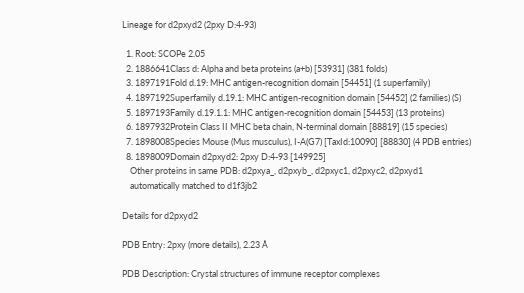Lineage for d2pxyd2 (2pxy D:4-93)

  1. Root: SCOPe 2.05
  2. 1886641Class d: Alpha and beta proteins (a+b) [53931] (381 folds)
  3. 1897191Fold d.19: MHC antigen-recognition domain [54451] (1 superfamily)
  4. 1897192Superfamily d.19.1: MHC antigen-recognition domain [54452] (2 families) (S)
  5. 1897193Family d.19.1.1: MHC antigen-recognition domain [54453] (13 proteins)
  6. 1897932Protein Class II MHC beta chain, N-terminal domain [88819] (15 species)
  7. 1898008Species Mouse (Mus musculus), I-A(G7) [TaxId:10090] [88830] (4 PDB entries)
  8. 1898009Domain d2pxyd2: 2pxy D:4-93 [149925]
    Other proteins in same PDB: d2pxya_, d2pxyb_, d2pxyc1, d2pxyc2, d2pxyd1
    automatically matched to d1f3jb2

Details for d2pxyd2

PDB Entry: 2pxy (more details), 2.23 Å

PDB Description: Crystal structures of immune receptor complexes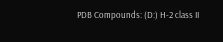PDB Compounds: (D:) H-2 class II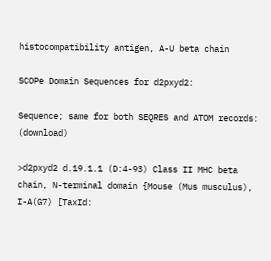histocompatibility antigen, A-U beta chain

SCOPe Domain Sequences for d2pxyd2:

Sequence; same for both SEQRES and ATOM records: (download)

>d2pxyd2 d.19.1.1 (D:4-93) Class II MHC beta chain, N-terminal domain {Mouse (Mus musculus), I-A(G7) [TaxId: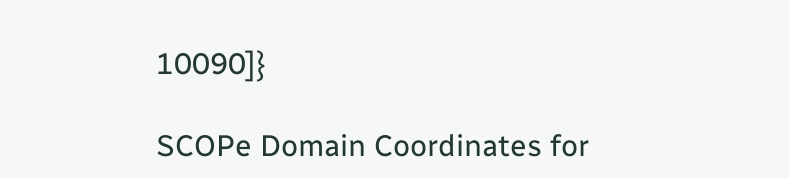10090]}

SCOPe Domain Coordinates for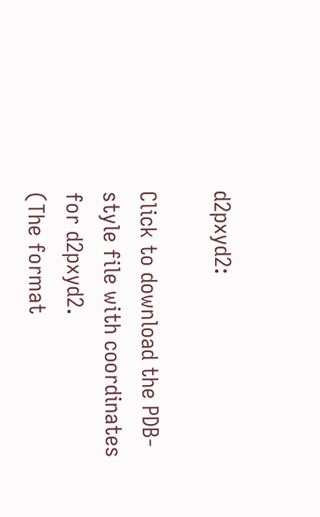d2pxyd2:

Click to download the PDB-style file with coordinates for d2pxyd2.
(The format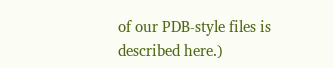of our PDB-style files is described here.)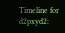Timeline for d2pxyd2: